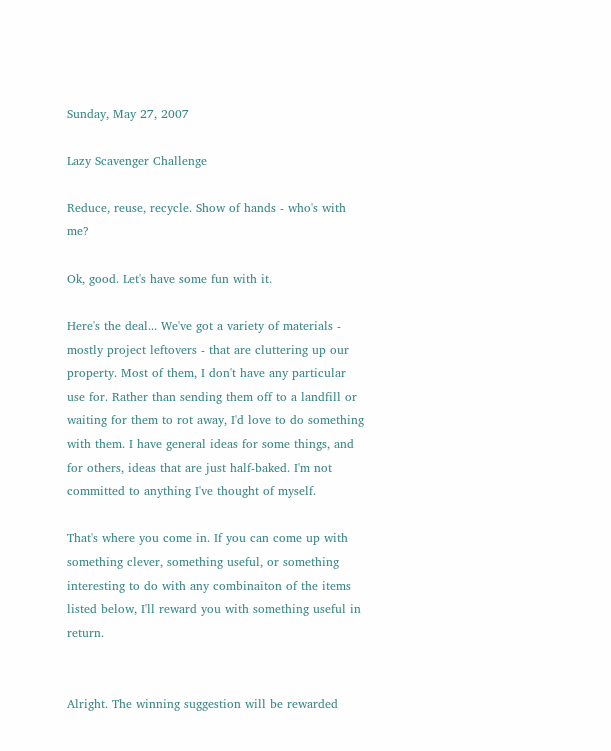Sunday, May 27, 2007

Lazy Scavenger Challenge

Reduce, reuse, recycle. Show of hands - who's with me?

Ok, good. Let's have some fun with it.

Here's the deal... We've got a variety of materials - mostly project leftovers - that are cluttering up our property. Most of them, I don't have any particular use for. Rather than sending them off to a landfill or waiting for them to rot away, I'd love to do something with them. I have general ideas for some things, and for others, ideas that are just half-baked. I'm not committed to anything I've thought of myself.

That's where you come in. If you can come up with something clever, something useful, or something interesting to do with any combinaiton of the items listed below, I'll reward you with something useful in return.


Alright. The winning suggestion will be rewarded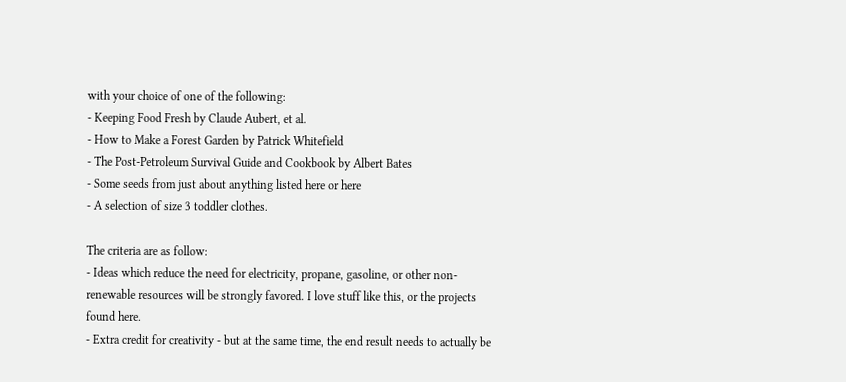with your choice of one of the following:
- Keeping Food Fresh by Claude Aubert, et al.
- How to Make a Forest Garden by Patrick Whitefield
- The Post-Petroleum Survival Guide and Cookbook by Albert Bates
- Some seeds from just about anything listed here or here
- A selection of size 3 toddler clothes.

The criteria are as follow:
- Ideas which reduce the need for electricity, propane, gasoline, or other non-renewable resources will be strongly favored. I love stuff like this, or the projects found here.
- Extra credit for creativity - but at the same time, the end result needs to actually be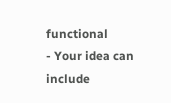functional
- Your idea can include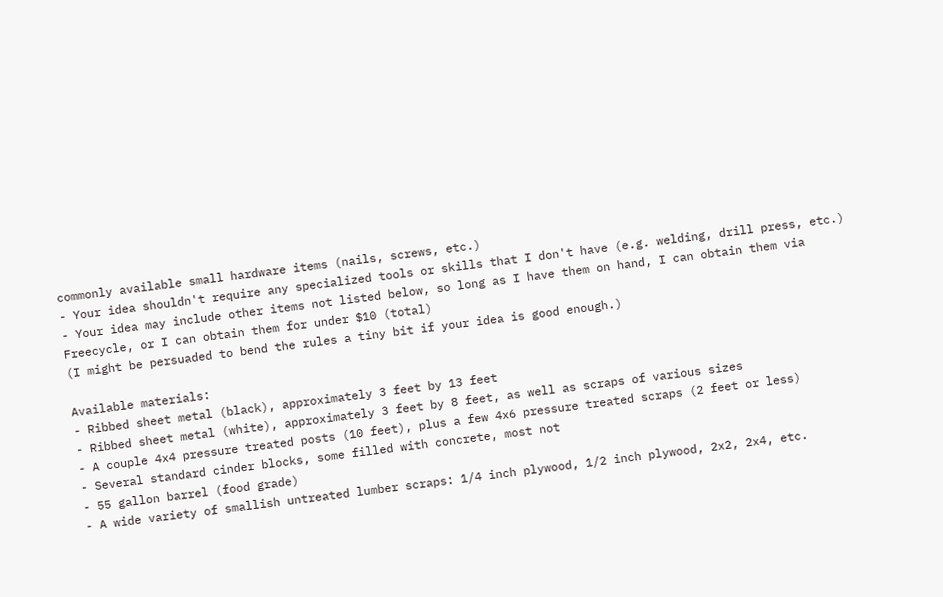commonly available small hardware items (nails, screws, etc.)
- Your idea shouldn't require any specialized tools or skills that I don't have (e.g. welding, drill press, etc.)
- Your idea may include other items not listed below, so long as I have them on hand, I can obtain them via Freecycle, or I can obtain them for under $10 (total)
(I might be persuaded to bend the rules a tiny bit if your idea is good enough.)

Available materials:
- Ribbed sheet metal (black), approximately 3 feet by 13 feet
- Ribbed sheet metal (white), approximately 3 feet by 8 feet, as well as scraps of various sizes
- A couple 4x4 pressure treated posts (10 feet), plus a few 4x6 pressure treated scraps (2 feet or less)
- Several standard cinder blocks, some filled with concrete, most not
- 55 gallon barrel (food grade)
- A wide variety of smallish untreated lumber scraps: 1/4 inch plywood, 1/2 inch plywood, 2x2, 2x4, etc.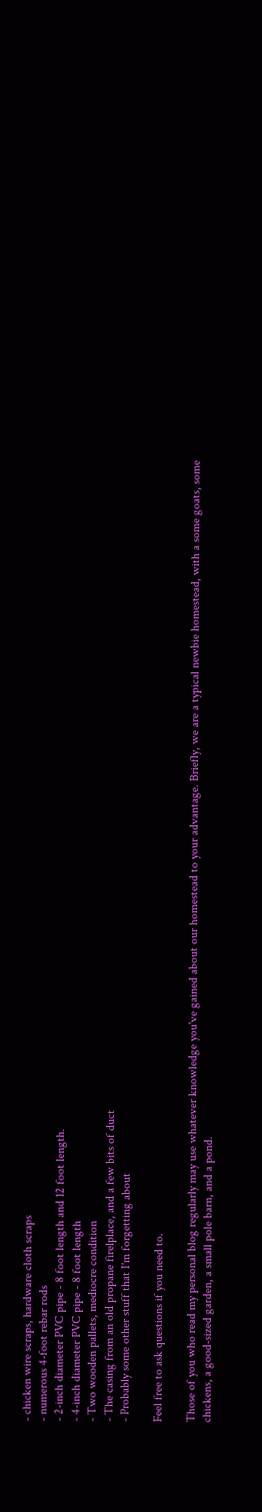- chicken wire scraps, hardware cloth scraps
- numerous 4-foot rebar rods
- 2-inch diameter PVC pipe - 8 foot length and 12 foot length.
- 4-inch diameter PVC pipe - 8 foot length
- Two wooden pallets, mediocre condition
- The casing from an old propane firelplace, and a few bits of duct
- Probably some other stuff that I'm forgetting about

Feel free to ask questions if you need to.

Those of you who read my personal blog regularly may use whatever knowledge you've gained about our homestead to your advantage. Briefly, we are a typical newbie homestead, with a some goats, some chickens, a good-sized garden, a small pole barn, and a pond.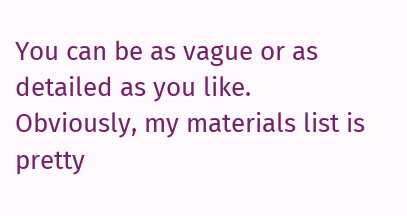You can be as vague or as detailed as you like. Obviously, my materials list is pretty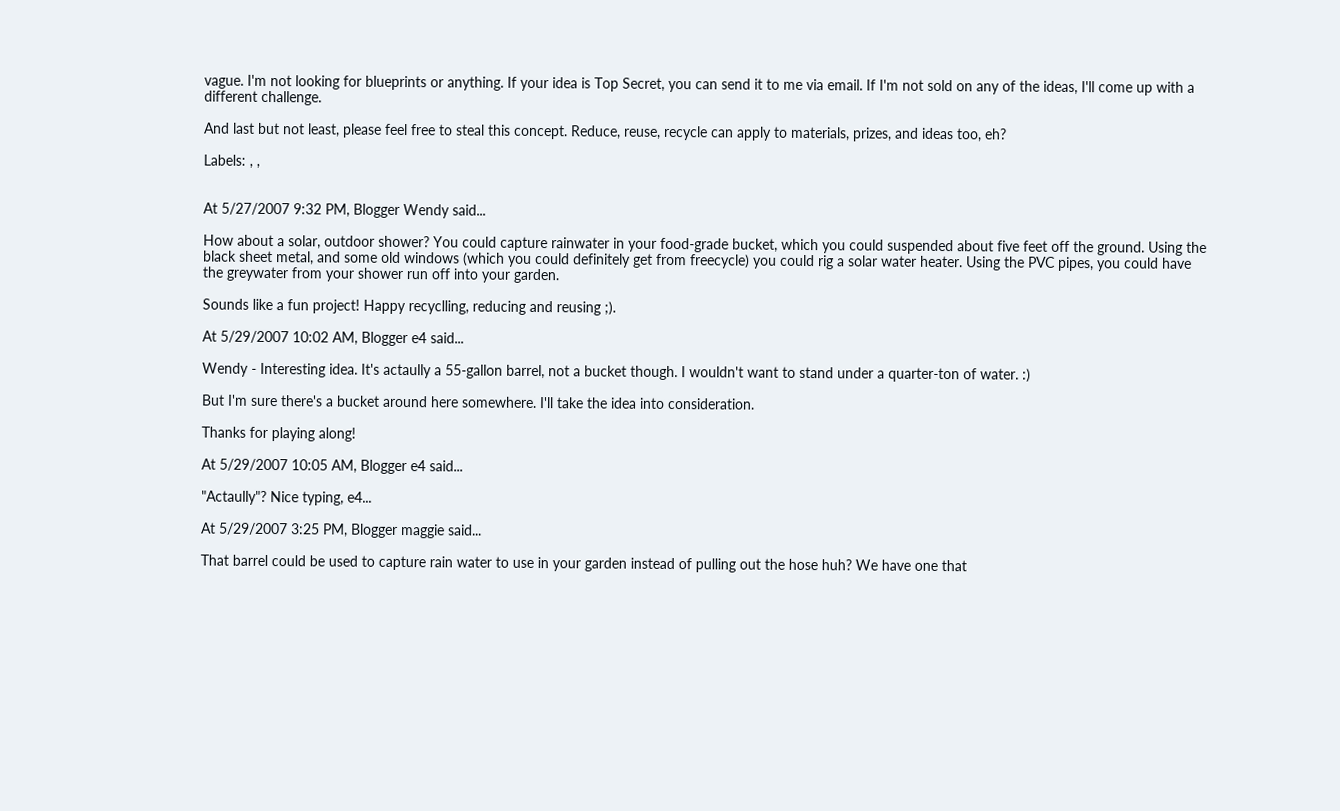vague. I'm not looking for blueprints or anything. If your idea is Top Secret, you can send it to me via email. If I'm not sold on any of the ideas, I'll come up with a different challenge.

And last but not least, please feel free to steal this concept. Reduce, reuse, recycle can apply to materials, prizes, and ideas too, eh?

Labels: , ,


At 5/27/2007 9:32 PM, Blogger Wendy said...

How about a solar, outdoor shower? You could capture rainwater in your food-grade bucket, which you could suspended about five feet off the ground. Using the black sheet metal, and some old windows (which you could definitely get from freecycle) you could rig a solar water heater. Using the PVC pipes, you could have the greywater from your shower run off into your garden.

Sounds like a fun project! Happy recyclling, reducing and reusing ;).

At 5/29/2007 10:02 AM, Blogger e4 said...

Wendy - Interesting idea. It's actaully a 55-gallon barrel, not a bucket though. I wouldn't want to stand under a quarter-ton of water. :)

But I'm sure there's a bucket around here somewhere. I'll take the idea into consideration.

Thanks for playing along!

At 5/29/2007 10:05 AM, Blogger e4 said...

"Actaully"? Nice typing, e4...

At 5/29/2007 3:25 PM, Blogger maggie said...

That barrel could be used to capture rain water to use in your garden instead of pulling out the hose huh? We have one that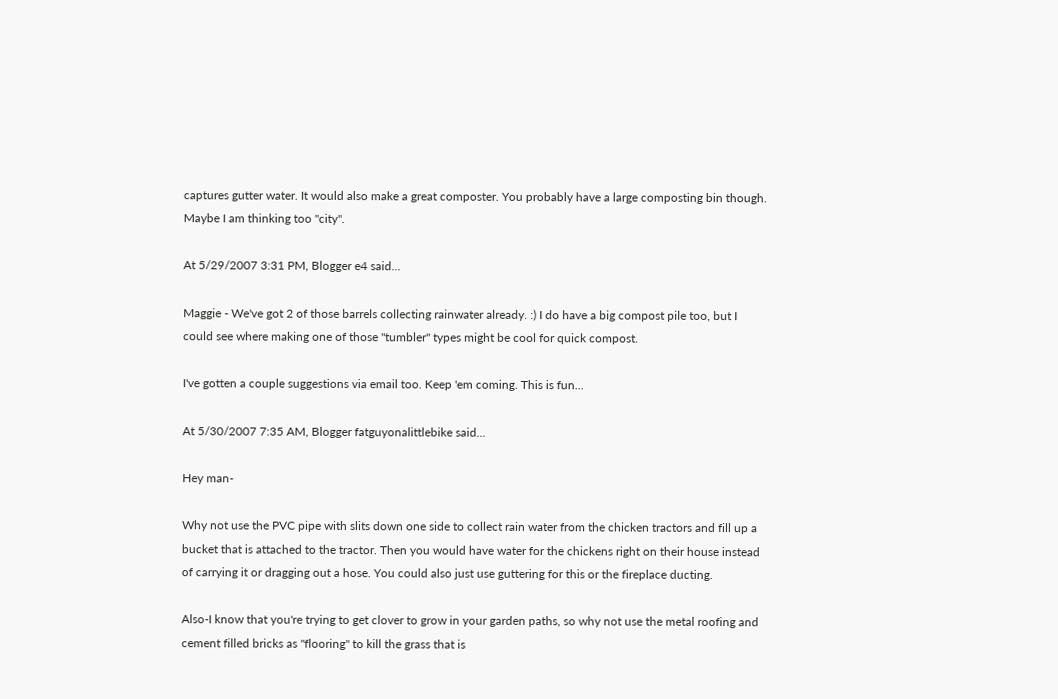captures gutter water. It would also make a great composter. You probably have a large composting bin though. Maybe I am thinking too "city".

At 5/29/2007 3:31 PM, Blogger e4 said...

Maggie - We've got 2 of those barrels collecting rainwater already. :) I do have a big compost pile too, but I could see where making one of those "tumbler" types might be cool for quick compost.

I've gotten a couple suggestions via email too. Keep 'em coming. This is fun...

At 5/30/2007 7:35 AM, Blogger fatguyonalittlebike said...

Hey man-

Why not use the PVC pipe with slits down one side to collect rain water from the chicken tractors and fill up a bucket that is attached to the tractor. Then you would have water for the chickens right on their house instead of carrying it or dragging out a hose. You could also just use guttering for this or the fireplace ducting.

Also-I know that you're trying to get clover to grow in your garden paths, so why not use the metal roofing and cement filled bricks as "flooring" to kill the grass that is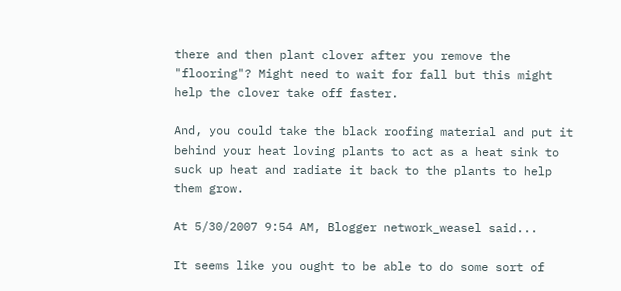there and then plant clover after you remove the "flooring"? Might need to wait for fall but this might help the clover take off faster.

And, you could take the black roofing material and put it behind your heat loving plants to act as a heat sink to suck up heat and radiate it back to the plants to help them grow.

At 5/30/2007 9:54 AM, Blogger network_weasel said...

It seems like you ought to be able to do some sort of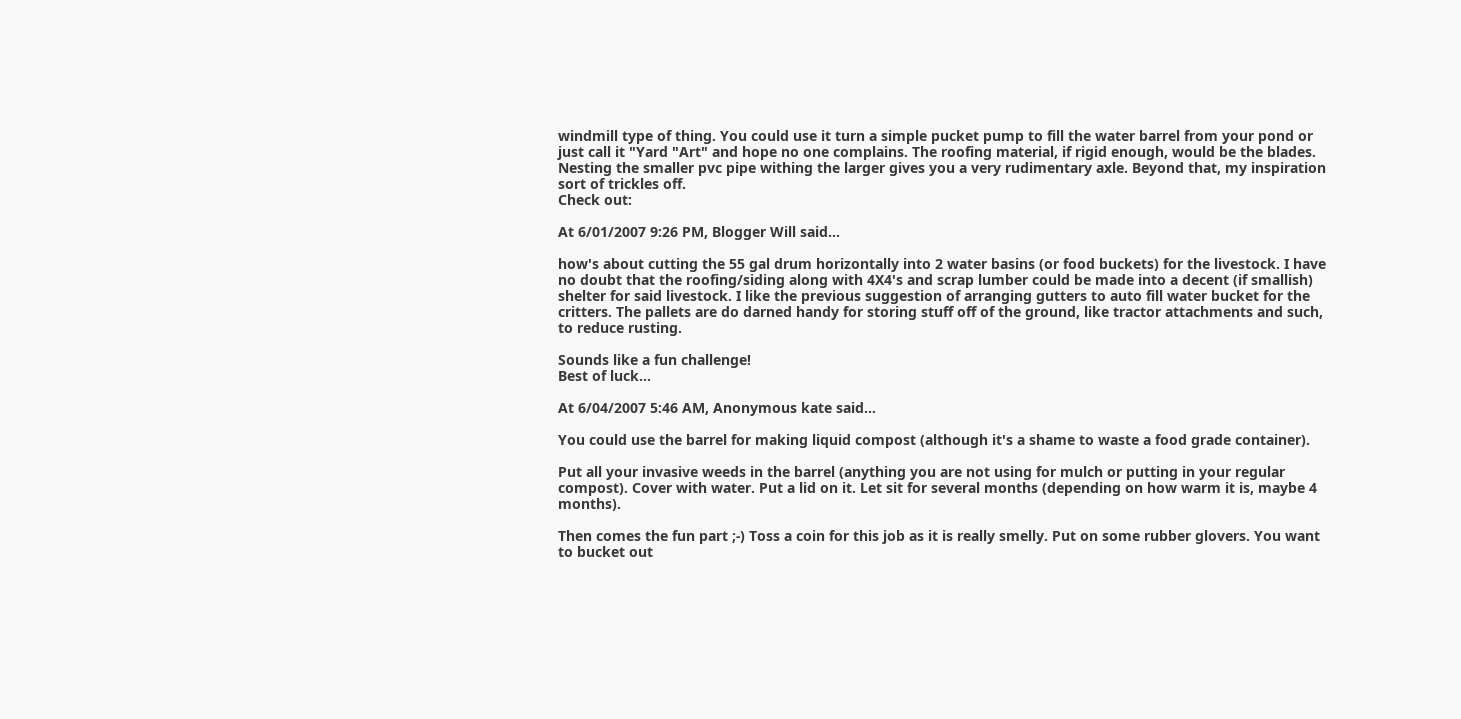windmill type of thing. You could use it turn a simple pucket pump to fill the water barrel from your pond or just call it "Yard "Art" and hope no one complains. The roofing material, if rigid enough, would be the blades. Nesting the smaller pvc pipe withing the larger gives you a very rudimentary axle. Beyond that, my inspiration sort of trickles off.
Check out:

At 6/01/2007 9:26 PM, Blogger Will said...

how's about cutting the 55 gal drum horizontally into 2 water basins (or food buckets) for the livestock. I have no doubt that the roofing/siding along with 4X4's and scrap lumber could be made into a decent (if smallish) shelter for said livestock. I like the previous suggestion of arranging gutters to auto fill water bucket for the critters. The pallets are do darned handy for storing stuff off of the ground, like tractor attachments and such, to reduce rusting.

Sounds like a fun challenge!
Best of luck...

At 6/04/2007 5:46 AM, Anonymous kate said...

You could use the barrel for making liquid compost (although it's a shame to waste a food grade container).

Put all your invasive weeds in the barrel (anything you are not using for mulch or putting in your regular compost). Cover with water. Put a lid on it. Let sit for several months (depending on how warm it is, maybe 4 months).

Then comes the fun part ;-) Toss a coin for this job as it is really smelly. Put on some rubber glovers. You want to bucket out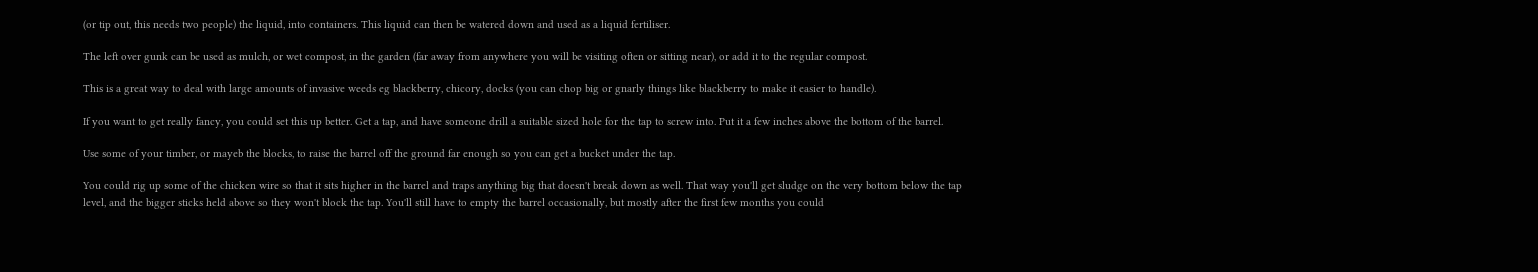(or tip out, this needs two people) the liquid, into containers. This liquid can then be watered down and used as a liquid fertiliser.

The left over gunk can be used as mulch, or wet compost, in the garden (far away from anywhere you will be visiting often or sitting near), or add it to the regular compost.

This is a great way to deal with large amounts of invasive weeds eg blackberry, chicory, docks (you can chop big or gnarly things like blackberry to make it easier to handle).

If you want to get really fancy, you could set this up better. Get a tap, and have someone drill a suitable sized hole for the tap to screw into. Put it a few inches above the bottom of the barrel.

Use some of your timber, or mayeb the blocks, to raise the barrel off the ground far enough so you can get a bucket under the tap.

You could rig up some of the chicken wire so that it sits higher in the barrel and traps anything big that doesn't break down as well. That way you'll get sludge on the very bottom below the tap level, and the bigger sticks held above so they won't block the tap. You'll still have to empty the barrel occasionally, but mostly after the first few months you could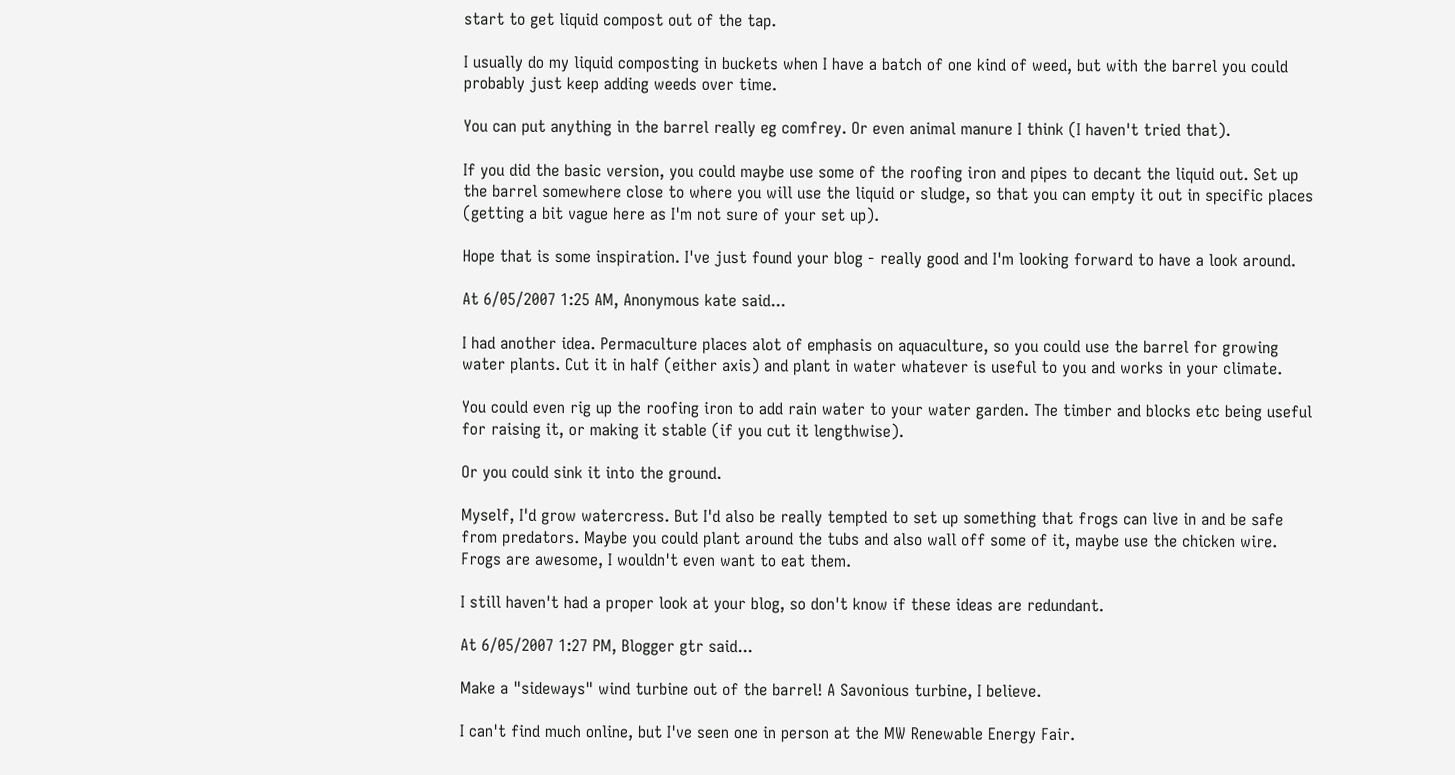start to get liquid compost out of the tap.

I usually do my liquid composting in buckets when I have a batch of one kind of weed, but with the barrel you could probably just keep adding weeds over time.

You can put anything in the barrel really eg comfrey. Or even animal manure I think (I haven't tried that).

If you did the basic version, you could maybe use some of the roofing iron and pipes to decant the liquid out. Set up the barrel somewhere close to where you will use the liquid or sludge, so that you can empty it out in specific places (getting a bit vague here as I'm not sure of your set up).

Hope that is some inspiration. I've just found your blog - really good and I'm looking forward to have a look around.

At 6/05/2007 1:25 AM, Anonymous kate said...

I had another idea. Permaculture places alot of emphasis on aquaculture, so you could use the barrel for growing water plants. Cut it in half (either axis) and plant in water whatever is useful to you and works in your climate.

You could even rig up the roofing iron to add rain water to your water garden. The timber and blocks etc being useful for raising it, or making it stable (if you cut it lengthwise).

Or you could sink it into the ground.

Myself, I'd grow watercress. But I'd also be really tempted to set up something that frogs can live in and be safe from predators. Maybe you could plant around the tubs and also wall off some of it, maybe use the chicken wire. Frogs are awesome, I wouldn't even want to eat them.

I still haven't had a proper look at your blog, so don't know if these ideas are redundant.

At 6/05/2007 1:27 PM, Blogger gtr said...

Make a "sideways" wind turbine out of the barrel! A Savonious turbine, I believe.

I can't find much online, but I've seen one in person at the MW Renewable Energy Fair.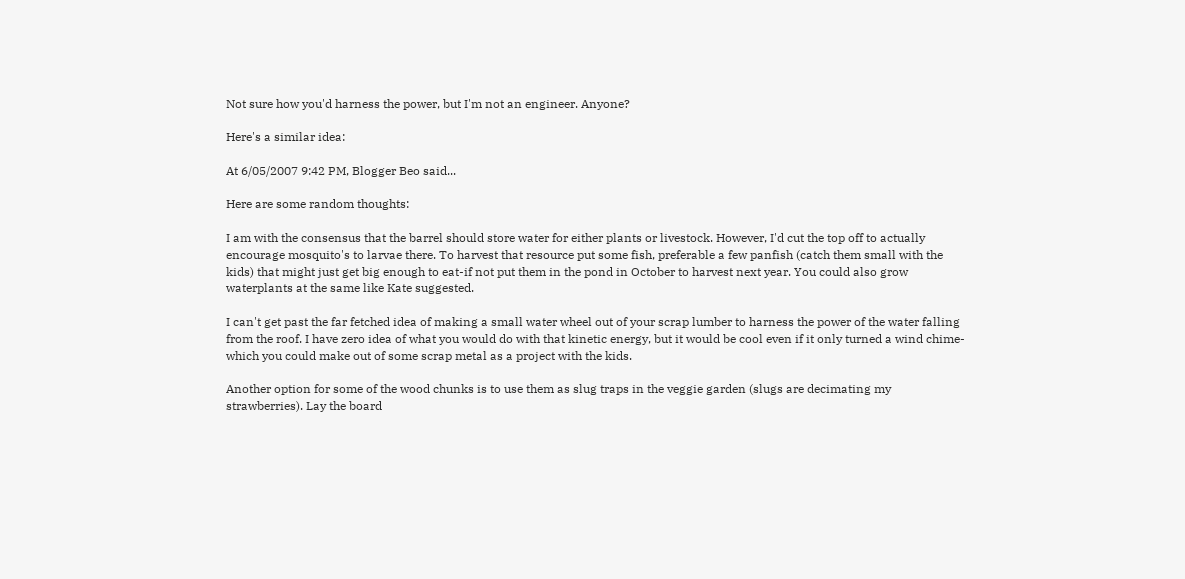Not sure how you'd harness the power, but I'm not an engineer. Anyone?

Here's a similar idea:

At 6/05/2007 9:42 PM, Blogger Beo said...

Here are some random thoughts:

I am with the consensus that the barrel should store water for either plants or livestock. However, I'd cut the top off to actually encourage mosquito's to larvae there. To harvest that resource put some fish, preferable a few panfish (catch them small with the kids) that might just get big enough to eat-if not put them in the pond in October to harvest next year. You could also grow waterplants at the same like Kate suggested.

I can't get past the far fetched idea of making a small water wheel out of your scrap lumber to harness the power of the water falling from the roof. I have zero idea of what you would do with that kinetic energy, but it would be cool even if it only turned a wind chime-which you could make out of some scrap metal as a project with the kids.

Another option for some of the wood chunks is to use them as slug traps in the veggie garden (slugs are decimating my strawberries). Lay the board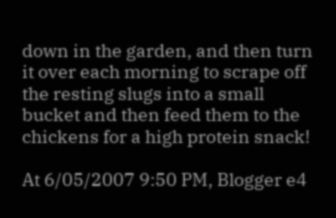down in the garden, and then turn it over each morning to scrape off the resting slugs into a small bucket and then feed them to the chickens for a high protein snack!

At 6/05/2007 9:50 PM, Blogger e4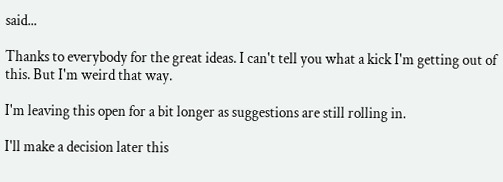said...

Thanks to everybody for the great ideas. I can't tell you what a kick I'm getting out of this. But I'm weird that way.

I'm leaving this open for a bit longer as suggestions are still rolling in.

I'll make a decision later this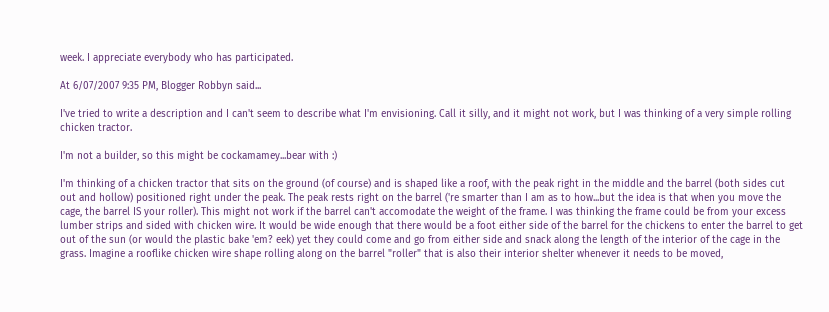week. I appreciate everybody who has participated.

At 6/07/2007 9:35 PM, Blogger Robbyn said...

I've tried to write a description and I can't seem to describe what I'm envisioning. Call it silly, and it might not work, but I was thinking of a very simple rolling chicken tractor.

I'm not a builder, so this might be cockamamey...bear with :)

I'm thinking of a chicken tractor that sits on the ground (of course) and is shaped like a roof, with the peak right in the middle and the barrel (both sides cut out and hollow) positioned right under the peak. The peak rests right on the barrel ('re smarter than I am as to how...but the idea is that when you move the cage, the barrel IS your roller). This might not work if the barrel can't accomodate the weight of the frame. I was thinking the frame could be from your excess lumber strips and sided with chicken wire. It would be wide enough that there would be a foot either side of the barrel for the chickens to enter the barrel to get out of the sun (or would the plastic bake 'em? eek) yet they could come and go from either side and snack along the length of the interior of the cage in the grass. Imagine a rooflike chicken wire shape rolling along on the barrel "roller" that is also their interior shelter whenever it needs to be moved,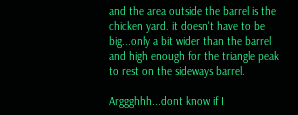and the area outside the barrel is the chicken yard. it doesn't have to be big...only a bit wider than the barrel and high enough for the triangle peak to rest on the sideways barrel.

Arggghhh...dont know if I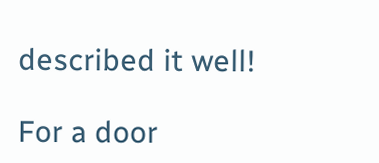described it well!

For a door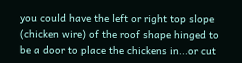you could have the left or right top slope (chicken wire) of the roof shape hinged to be a door to place the chickens in...or cut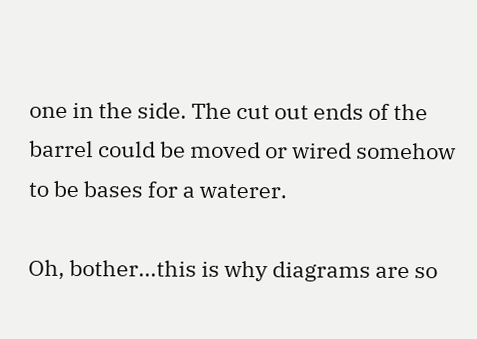one in the side. The cut out ends of the barrel could be moved or wired somehow to be bases for a waterer.

Oh, bother...this is why diagrams are so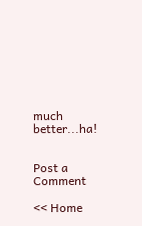much better...ha!


Post a Comment

<< Home